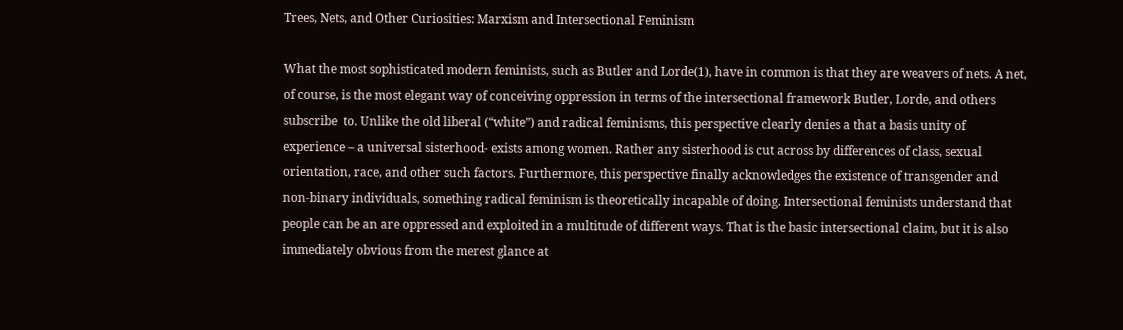Trees, Nets, and Other Curiosities: Marxism and Intersectional Feminism

What the most sophisticated modern feminists, such as Butler and Lorde(1), have in common is that they are weavers of nets. A net, of course, is the most elegant way of conceiving oppression in terms of the intersectional framework Butler, Lorde, and others subscribe  to. Unlike the old liberal (“white”) and radical feminisms, this perspective clearly denies a that a basis unity of experience – a universal sisterhood- exists among women. Rather any sisterhood is cut across by differences of class, sexual orientation, race, and other such factors. Furthermore, this perspective finally acknowledges the existence of transgender and non-binary individuals, something radical feminism is theoretically incapable of doing. Intersectional feminists understand that people can be an are oppressed and exploited in a multitude of different ways. That is the basic intersectional claim, but it is also immediately obvious from the merest glance at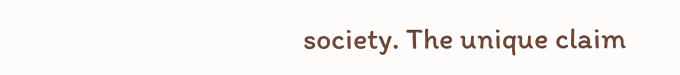society. The unique claim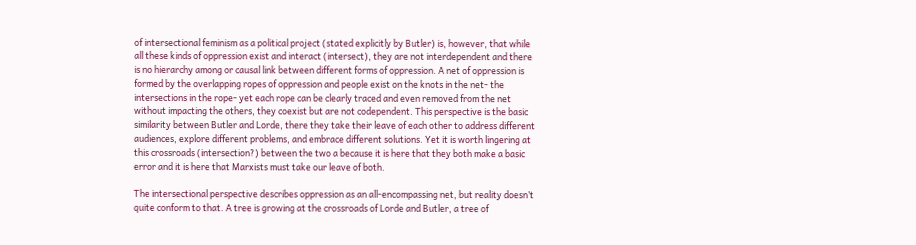of intersectional feminism as a political project (stated explicitly by Butler) is, however, that while all these kinds of oppression exist and interact (intersect), they are not interdependent and there is no hierarchy among or causal link between different forms of oppression. A net of oppression is formed by the overlapping ropes of oppression and people exist on the knots in the net- the intersections in the rope- yet each rope can be clearly traced and even removed from the net without impacting the others, they coexist but are not codependent. This perspective is the basic similarity between Butler and Lorde, there they take their leave of each other to address different audiences, explore different problems, and embrace different solutions. Yet it is worth lingering at this crossroads (intersection?) between the two a because it is here that they both make a basic error and it is here that Marxists must take our leave of both.

The intersectional perspective describes oppression as an all-encompassing net, but reality doesn’t quite conform to that. A tree is growing at the crossroads of Lorde and Butler, a tree of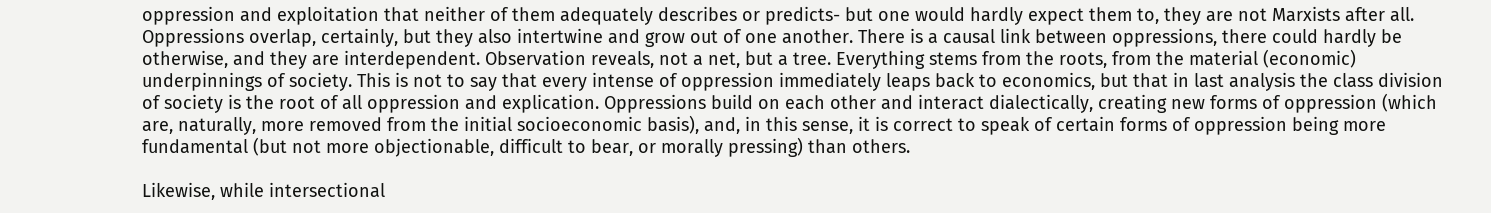oppression and exploitation that neither of them adequately describes or predicts- but one would hardly expect them to, they are not Marxists after all. Oppressions overlap, certainly, but they also intertwine and grow out of one another. There is a causal link between oppressions, there could hardly be otherwise, and they are interdependent. Observation reveals, not a net, but a tree. Everything stems from the roots, from the material (economic) underpinnings of society. This is not to say that every intense of oppression immediately leaps back to economics, but that in last analysis the class division of society is the root of all oppression and explication. Oppressions build on each other and interact dialectically, creating new forms of oppression (which are, naturally, more removed from the initial socioeconomic basis), and, in this sense, it is correct to speak of certain forms of oppression being more fundamental (but not more objectionable, difficult to bear, or morally pressing) than others.

Likewise, while intersectional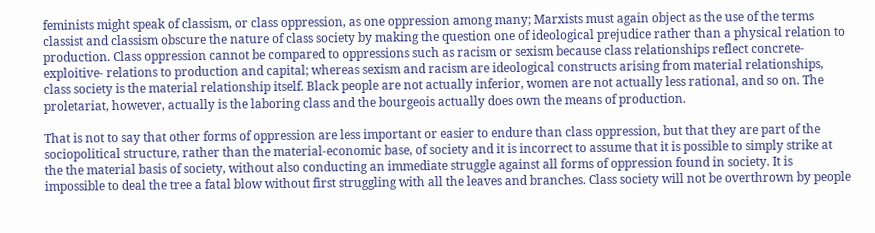feminists might speak of classism, or class oppression, as one oppression among many; Marxists must again object as the use of the terms classist and classism obscure the nature of class society by making the question one of ideological prejudice rather than a physical relation to production. Class oppression cannot be compared to oppressions such as racism or sexism because class relationships reflect concrete- exploitive- relations to production and capital; whereas sexism and racism are ideological constructs arising from material relationships, class society is the material relationship itself. Black people are not actually inferior, women are not actually less rational, and so on. The proletariat, however, actually is the laboring class and the bourgeois actually does own the means of production.

That is not to say that other forms of oppression are less important or easier to endure than class oppression, but that they are part of the sociopolitical structure, rather than the material-economic base, of society and it is incorrect to assume that it is possible to simply strike at the the material basis of society, without also conducting an immediate struggle against all forms of oppression found in society. It is impossible to deal the tree a fatal blow without first struggling with all the leaves and branches. Class society will not be overthrown by people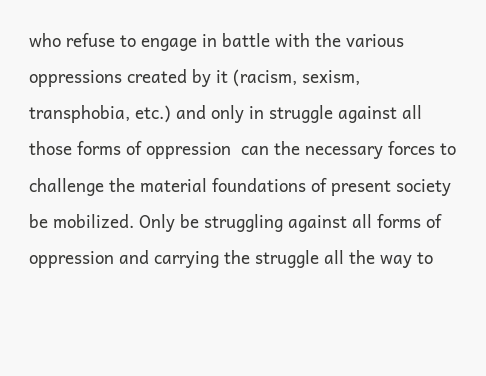who refuse to engage in battle with the various oppressions created by it (racism, sexism, transphobia, etc.) and only in struggle against all those forms of oppression  can the necessary forces to challenge the material foundations of present society be mobilized. Only be struggling against all forms of oppression and carrying the struggle all the way to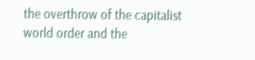the overthrow of the capitalist world order and the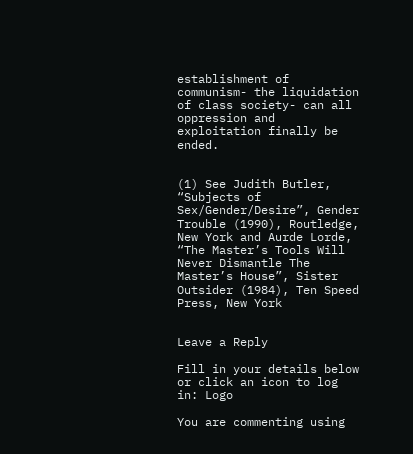establishment of communism- the liquidation of class society- can all oppression and exploitation finally be ended.


(1) See Judith Butler, “Subjects of Sex/Gender/Desire”, Gender Trouble (1990), Routledge, New York and Aurde Lorde, “The Master’s Tools Will Never Dismantle The Master’s House”, Sister Outsider (1984), Ten Speed Press, New York


Leave a Reply

Fill in your details below or click an icon to log in: Logo

You are commenting using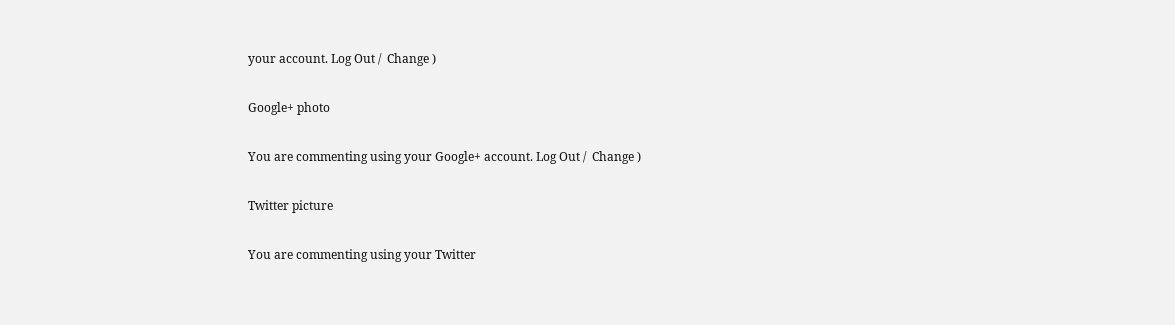your account. Log Out /  Change )

Google+ photo

You are commenting using your Google+ account. Log Out /  Change )

Twitter picture

You are commenting using your Twitter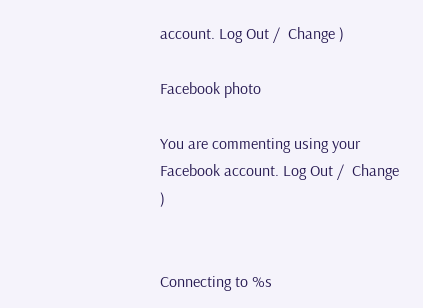account. Log Out /  Change )

Facebook photo

You are commenting using your Facebook account. Log Out /  Change )


Connecting to %s